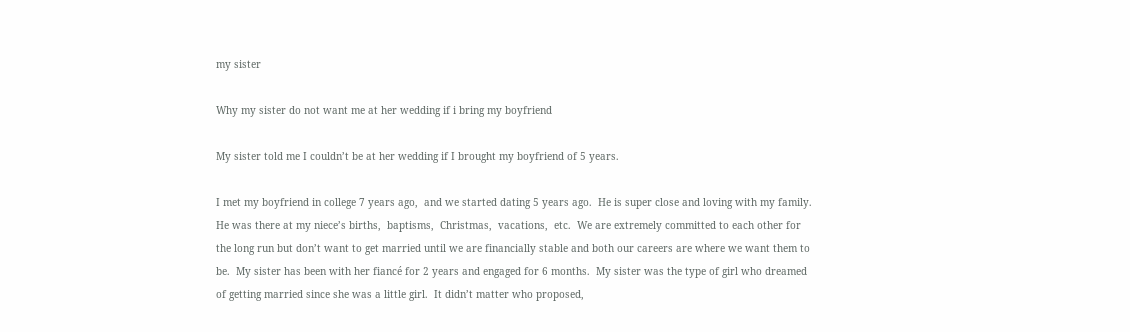my sister

Why my sister do not want me at her wedding if i bring my boyfriend

My sister told me I couldn’t be at her wedding if I brought my boyfriend of 5 years.

I met my boyfriend in college 7 years ago,  and we started dating 5 years ago.  He is super close and loving with my family.  He was there at my niece’s births,  baptisms,  Christmas,  vacations,  etc.  We are extremely committed to each other for the long run but don’t want to get married until we are financially stable and both our careers are where we want them to be.  My sister has been with her fiancé for 2 years and engaged for 6 months.  My sister was the type of girl who dreamed of getting married since she was a little girl.  It didn’t matter who proposed,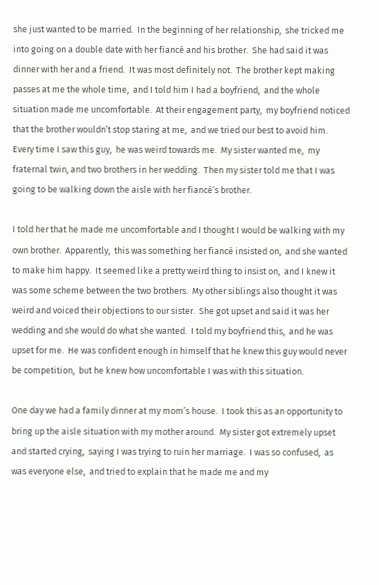she just wanted to be married.  In the beginning of her relationship,  she tricked me into going on a double date with her fiancé and his brother.  She had said it was dinner with her and a friend.  It was most definitely not.  The brother kept making passes at me the whole time,  and I told him I had a boyfriend,  and the whole situation made me uncomfortable.  At their engagement party,  my boyfriend noticed that the brother wouldn’t stop staring at me,  and we tried our best to avoid him.  Every time I saw this guy,  he was weird towards me.  My sister wanted me,  my fraternal twin, and two brothers in her wedding.  Then my sister told me that I was going to be walking down the aisle with her fiancé’s brother.

I told her that he made me uncomfortable and I thought I would be walking with my own brother.  Apparently,  this was something her fiancé insisted on,  and she wanted to make him happy.  It seemed like a pretty weird thing to insist on,  and I knew it was some scheme between the two brothers.  My other siblings also thought it was weird and voiced their objections to our sister.  She got upset and said it was her wedding and she would do what she wanted.  I told my boyfriend this,  and he was upset for me.  He was confident enough in himself that he knew this guy would never be competition,  but he knew how uncomfortable I was with this situation.

One day we had a family dinner at my mom’s house.  I took this as an opportunity to bring up the aisle situation with my mother around.  My sister got extremely upset and started crying,  saying I was trying to ruin her marriage.  I was so confused,  as was everyone else,  and tried to explain that he made me and my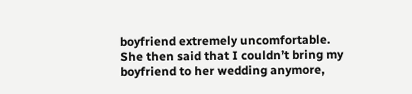boyfriend extremely uncomfortable.  She then said that I couldn’t bring my boyfriend to her wedding anymore,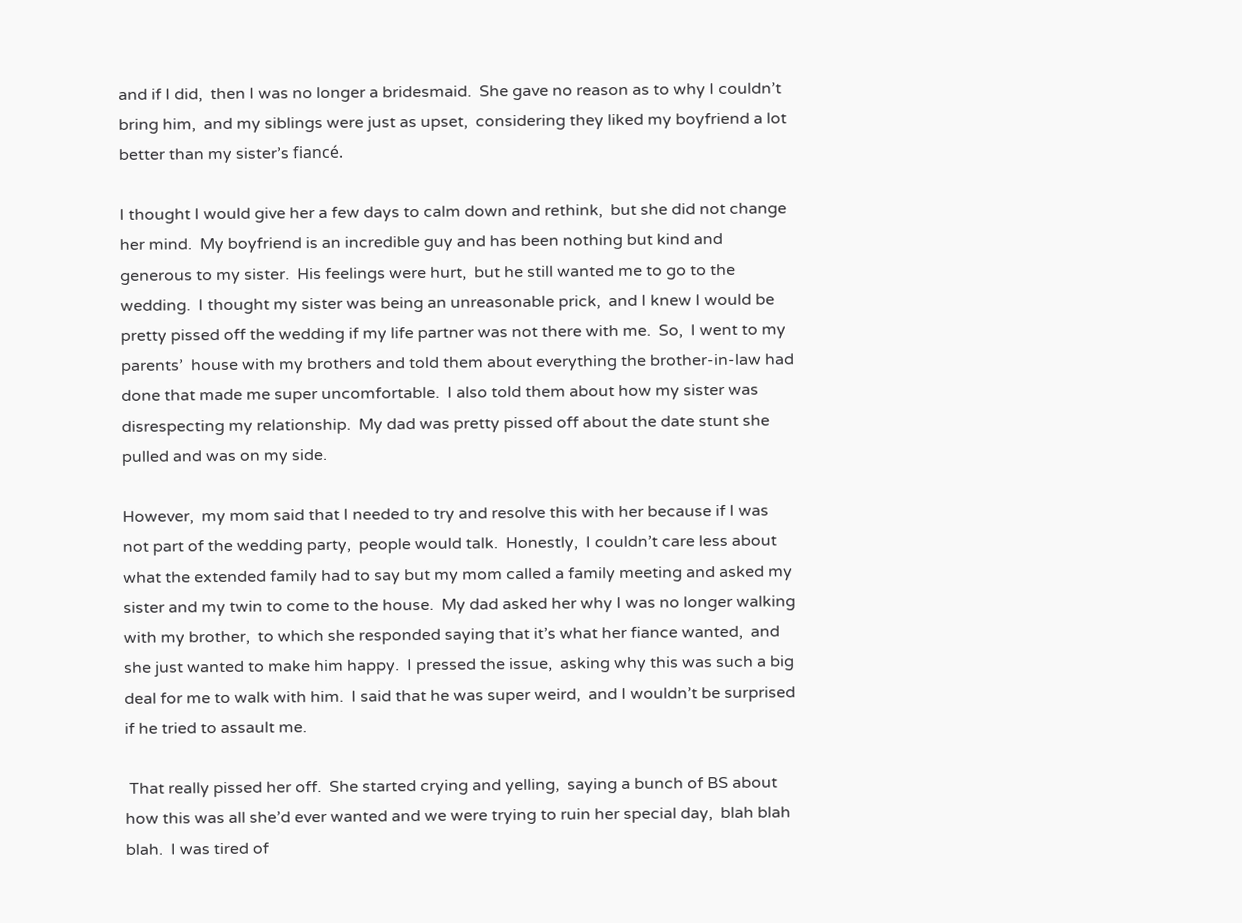and if I did,  then I was no longer a bridesmaid.  She gave no reason as to why I couldn’t bring him,  and my siblings were just as upset,  considering they liked my boyfriend a lot better than my sister’s fiancé.

I thought I would give her a few days to calm down and rethink,  but she did not change her mind.  My boyfriend is an incredible guy and has been nothing but kind and generous to my sister.  His feelings were hurt,  but he still wanted me to go to the wedding.  I thought my sister was being an unreasonable prick,  and I knew I would be pretty pissed off the wedding if my life partner was not there with me.  So,  I went to my parents’  house with my brothers and told them about everything the brother-in-law had done that made me super uncomfortable.  I also told them about how my sister was disrespecting my relationship.  My dad was pretty pissed off about the date stunt she pulled and was on my side.

However,  my mom said that I needed to try and resolve this with her because if I was not part of the wedding party,  people would talk.  Honestly,  I couldn’t care less about what the extended family had to say but my mom called a family meeting and asked my sister and my twin to come to the house.  My dad asked her why I was no longer walking with my brother,  to which she responded saying that it’s what her fiance wanted,  and she just wanted to make him happy.  I pressed the issue,  asking why this was such a big deal for me to walk with him.  I said that he was super weird,  and I wouldn’t be surprised if he tried to assault me.

 That really pissed her off.  She started crying and yelling,  saying a bunch of BS about how this was all she’d ever wanted and we were trying to ruin her special day,  blah blah blah.  I was tired of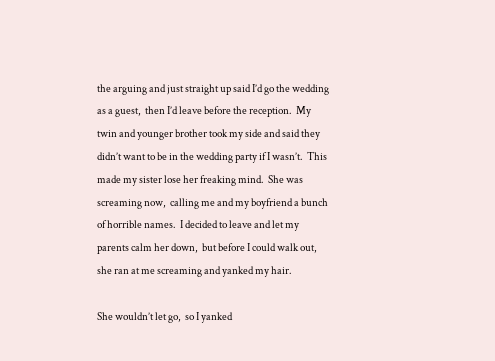the arguing and just straight up said I’d go the wedding as a guest,  then I’d leave before the reception.  My twin and younger brother took my side and said they didn’t want to be in the wedding party if I wasn’t.  This made my sister lose her freaking mind.  She was screaming now,  calling me and my boyfriend a bunch of horrible names.  I decided to leave and let my parents calm her down,  but before I could walk out,  she ran at me screaming and yanked my hair.

She wouldn’t let go,  so I yanked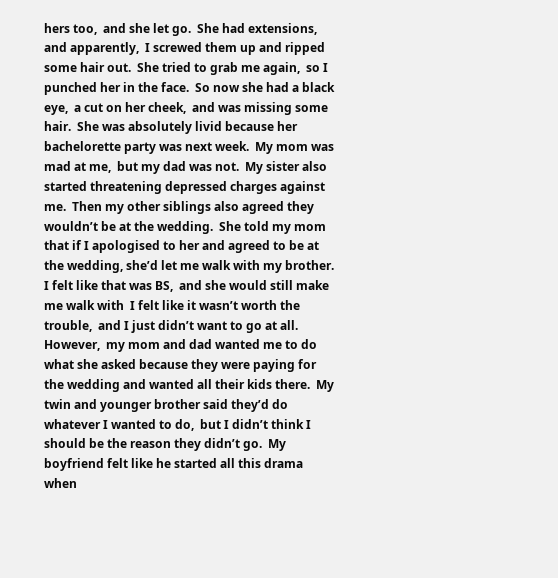hers too,  and she let go.  She had extensions,  and apparently,  I screwed them up and ripped some hair out.  She tried to grab me again,  so I punched her in the face.  So now she had a black eye,  a cut on her cheek,  and was missing some hair.  She was absolutely livid because her bachelorette party was next week.  My mom was mad at me,  but my dad was not.  My sister also started threatening depressed charges against me.  Then my other siblings also agreed they wouldn’t be at the wedding.  She told my mom that if I apologised to her and agreed to be at the wedding, she’d let me walk with my brother.  I felt like that was BS,  and she would still make me walk with  I felt like it wasn’t worth the trouble,  and I just didn’t want to go at all.  However,  my mom and dad wanted me to do what she asked because they were paying for the wedding and wanted all their kids there.  My twin and younger brother said they’d do whatever I wanted to do,  but I didn’t think I should be the reason they didn’t go.  My boyfriend felt like he started all this drama when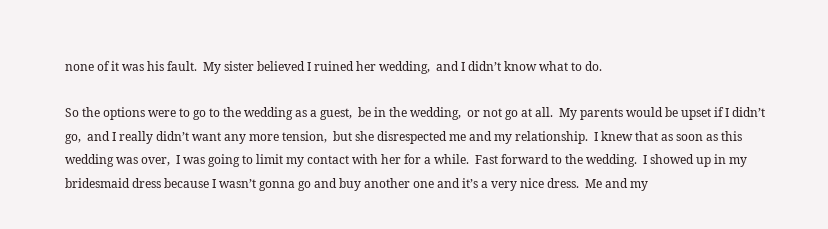none of it was his fault.  My sister believed I ruined her wedding,  and I didn’t know what to do.

So the options were to go to the wedding as a guest,  be in the wedding,  or not go at all.  My parents would be upset if I didn’t go,  and I really didn’t want any more tension,  but she disrespected me and my relationship.  I knew that as soon as this wedding was over,  I was going to limit my contact with her for a while.  Fast forward to the wedding.  I showed up in my bridesmaid dress because I wasn’t gonna go and buy another one and it’s a very nice dress.  Me and my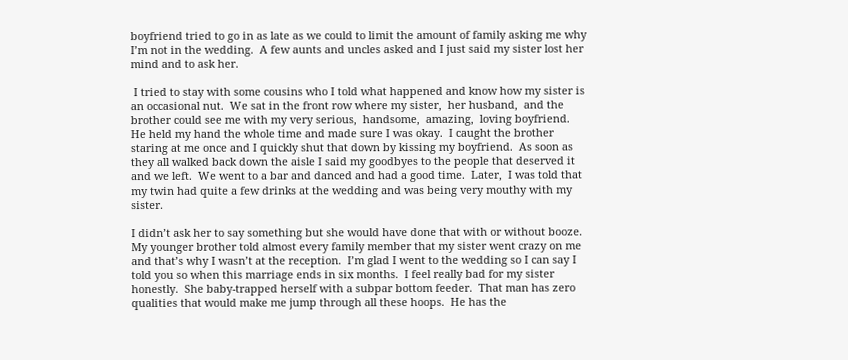boyfriend tried to go in as late as we could to limit the amount of family asking me why I’m not in the wedding.  A few aunts and uncles asked and I just said my sister lost her mind and to ask her.

 I tried to stay with some cousins who I told what happened and know how my sister is an occasional nut.  We sat in the front row where my sister,  her husband,  and the brother could see me with my very serious,  handsome,  amazing,  loving boyfriend.  He held my hand the whole time and made sure I was okay.  I caught the brother staring at me once and I quickly shut that down by kissing my boyfriend.  As soon as they all walked back down the aisle I said my goodbyes to the people that deserved it and we left.  We went to a bar and danced and had a good time.  Later,  I was told that my twin had quite a few drinks at the wedding and was being very mouthy with my sister.

I didn’t ask her to say something but she would have done that with or without booze.  My younger brother told almost every family member that my sister went crazy on me and that’s why I wasn’t at the reception.  I’m glad I went to the wedding so I can say I told you so when this marriage ends in six months.  I feel really bad for my sister honestly.  She baby-trapped herself with a subpar bottom feeder.  That man has zero qualities that would make me jump through all these hoops.  He has the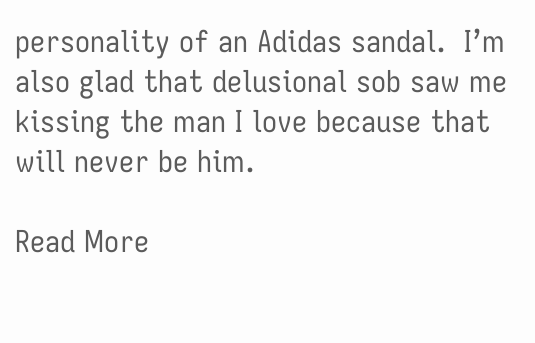personality of an Adidas sandal.  I’m also glad that delusional sob saw me kissing the man I love because that will never be him.

Read More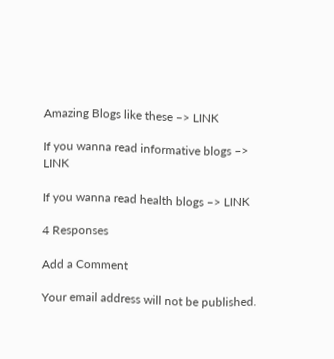Amazing Blogs like these –> LINK

If you wanna read informative blogs –> LINK

If you wanna read health blogs –> LINK

4 Responses

Add a Comment

Your email address will not be published.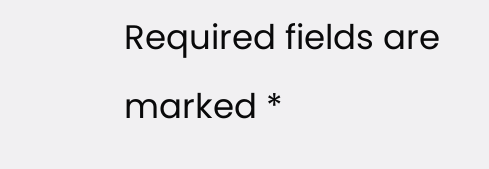Required fields are marked *